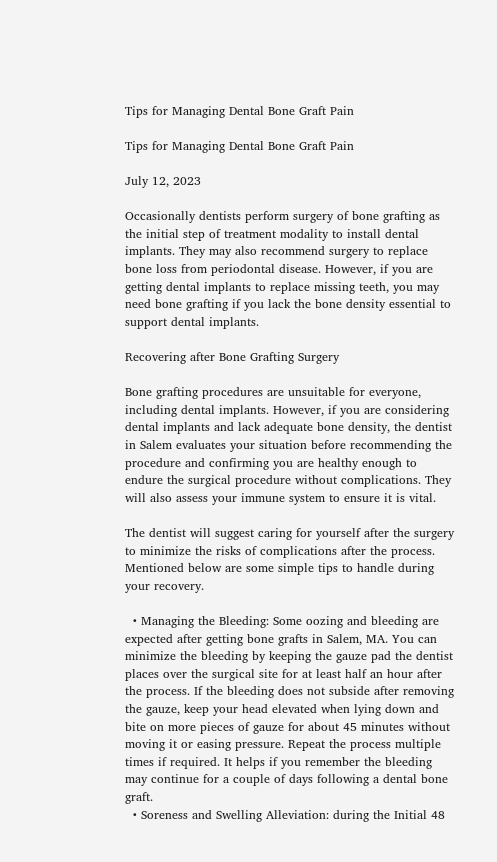Tips for Managing Dental Bone Graft Pain

Tips for Managing Dental Bone Graft Pain

July 12, 2023

Occasionally dentists perform surgery of bone grafting as the initial step of treatment modality to install dental implants. They may also recommend surgery to replace bone loss from periodontal disease. However, if you are getting dental implants to replace missing teeth, you may need bone grafting if you lack the bone density essential to support dental implants.

Recovering after Bone Grafting Surgery

Bone grafting procedures are unsuitable for everyone, including dental implants. However, if you are considering dental implants and lack adequate bone density, the dentist in Salem evaluates your situation before recommending the procedure and confirming you are healthy enough to endure the surgical procedure without complications. They will also assess your immune system to ensure it is vital.

The dentist will suggest caring for yourself after the surgery to minimize the risks of complications after the process. Mentioned below are some simple tips to handle during your recovery.

  • Managing the Bleeding: Some oozing and bleeding are expected after getting bone grafts in Salem, MA. You can minimize the bleeding by keeping the gauze pad the dentist places over the surgical site for at least half an hour after the process. If the bleeding does not subside after removing the gauze, keep your head elevated when lying down and bite on more pieces of gauze for about 45 minutes without moving it or easing pressure. Repeat the process multiple times if required. It helps if you remember the bleeding may continue for a couple of days following a dental bone graft.
  • Soreness and Swelling Alleviation: during the Initial 48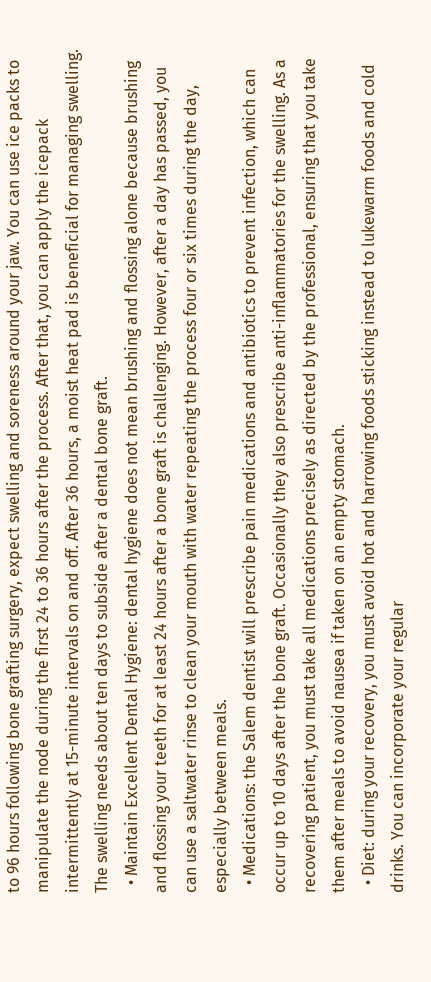to 96 hours following bone grafting surgery, expect swelling and soreness around your jaw. You can use ice packs to manipulate the node during the first 24 to 36 hours after the process. After that, you can apply the icepack intermittently at 15-minute intervals on and off. After 36 hours, a moist heat pad is beneficial for managing swelling. The swelling needs about ten days to subside after a dental bone graft.
  • Maintain Excellent Dental Hygiene: dental hygiene does not mean brushing and flossing alone because brushing and flossing your teeth for at least 24 hours after a bone graft is challenging. However, after a day has passed, you can use a saltwater rinse to clean your mouth with water repeating the process four or six times during the day, especially between meals.
  • Medications: the Salem dentist will prescribe pain medications and antibiotics to prevent infection, which can occur up to 10 days after the bone graft. Occasionally they also prescribe anti-inflammatories for the swelling. As a recovering patient, you must take all medications precisely as directed by the professional, ensuring that you take them after meals to avoid nausea if taken on an empty stomach.
  • Diet: during your recovery, you must avoid hot and harrowing foods sticking instead to lukewarm foods and cold drinks. You can incorporate your regular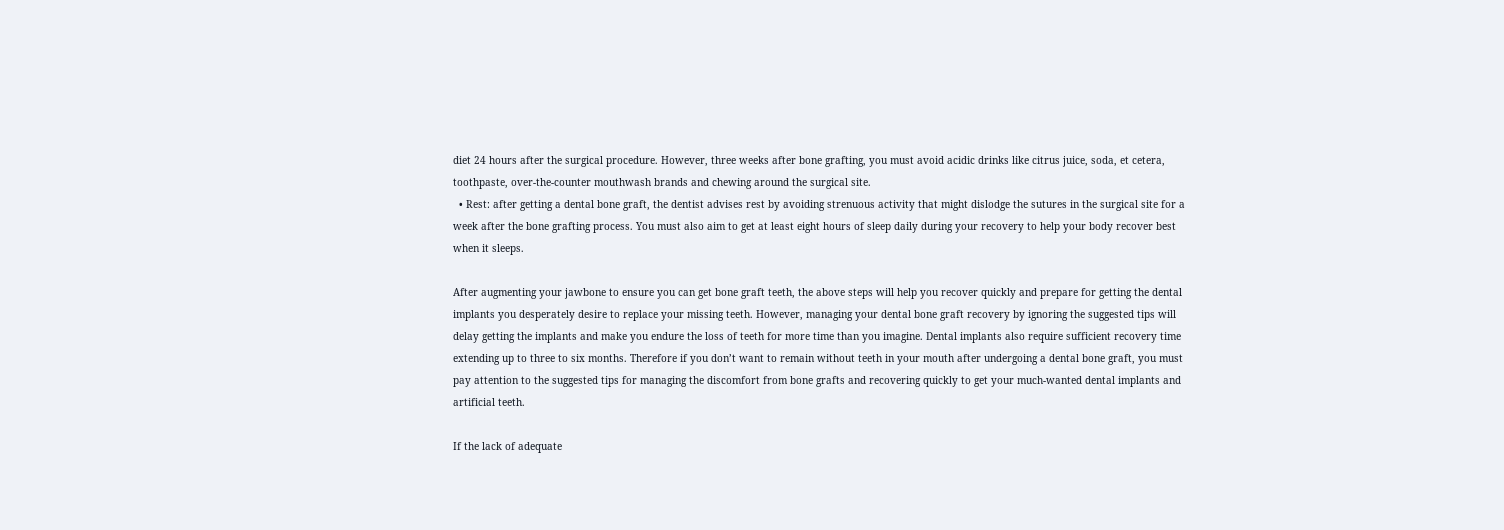diet 24 hours after the surgical procedure. However, three weeks after bone grafting, you must avoid acidic drinks like citrus juice, soda, et cetera, toothpaste, over-the-counter mouthwash brands and chewing around the surgical site.
  • Rest: after getting a dental bone graft, the dentist advises rest by avoiding strenuous activity that might dislodge the sutures in the surgical site for a week after the bone grafting process. You must also aim to get at least eight hours of sleep daily during your recovery to help your body recover best when it sleeps.

After augmenting your jawbone to ensure you can get bone graft teeth, the above steps will help you recover quickly and prepare for getting the dental implants you desperately desire to replace your missing teeth. However, managing your dental bone graft recovery by ignoring the suggested tips will delay getting the implants and make you endure the loss of teeth for more time than you imagine. Dental implants also require sufficient recovery time extending up to three to six months. Therefore if you don’t want to remain without teeth in your mouth after undergoing a dental bone graft, you must pay attention to the suggested tips for managing the discomfort from bone grafts and recovering quickly to get your much-wanted dental implants and artificial teeth.

If the lack of adequate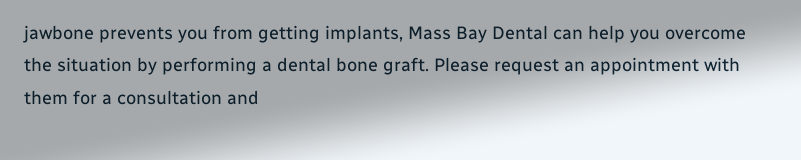jawbone prevents you from getting implants, Mass Bay Dental can help you overcome the situation by performing a dental bone graft. Please request an appointment with them for a consultation and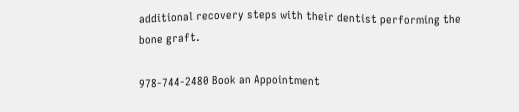additional recovery steps with their dentist performing the bone graft.

978-744-2480 Book an Appointment